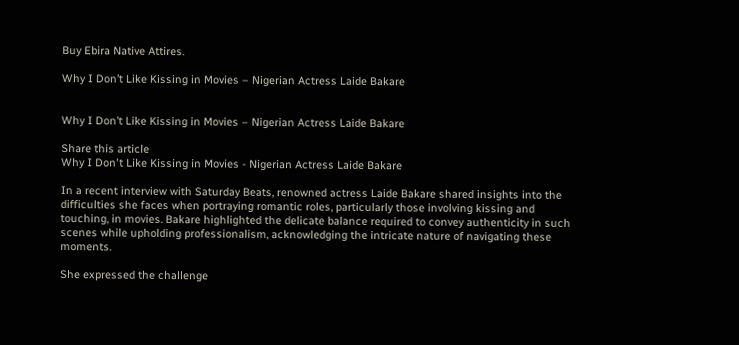Buy Ebira Native Attires.

Why I Don’t Like Kissing in Movies – Nigerian Actress Laide Bakare


Why I Don’t Like Kissing in Movies – Nigerian Actress Laide Bakare

Share this article
Why I Don't Like Kissing in Movies - Nigerian Actress Laide Bakare

In a recent interview with Saturday Beats, renowned actress Laide Bakare shared insights into the difficulties she faces when portraying romantic roles, particularly those involving kissing and touching, in movies. Bakare highlighted the delicate balance required to convey authenticity in such scenes while upholding professionalism, acknowledging the intricate nature of navigating these moments.

She expressed the challenge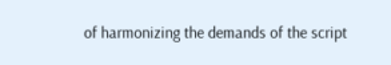of harmonizing the demands of the script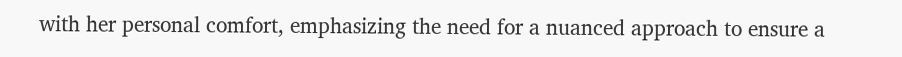with her personal comfort, emphasizing the need for a nuanced approach to ensure a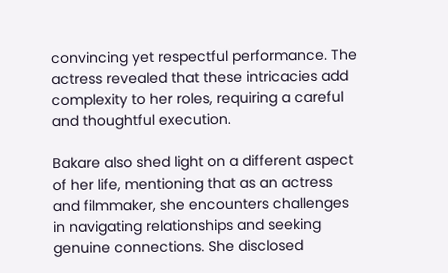convincing yet respectful performance. The actress revealed that these intricacies add complexity to her roles, requiring a careful and thoughtful execution.

Bakare also shed light on a different aspect of her life, mentioning that as an actress and filmmaker, she encounters challenges in navigating relationships and seeking genuine connections. She disclosed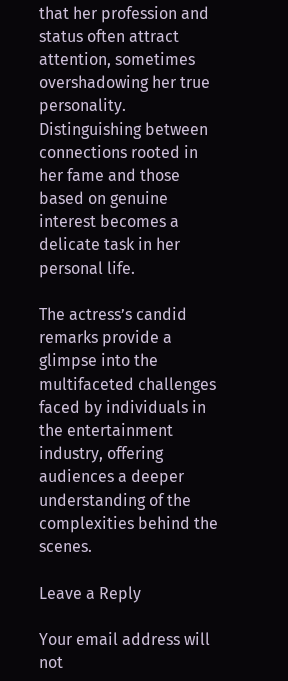that her profession and status often attract attention, sometimes overshadowing her true personality. Distinguishing between connections rooted in her fame and those based on genuine interest becomes a delicate task in her personal life.

The actress’s candid remarks provide a glimpse into the multifaceted challenges faced by individuals in the entertainment industry, offering audiences a deeper understanding of the complexities behind the scenes.

Leave a Reply

Your email address will not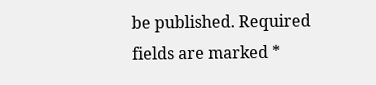be published. Required fields are marked *